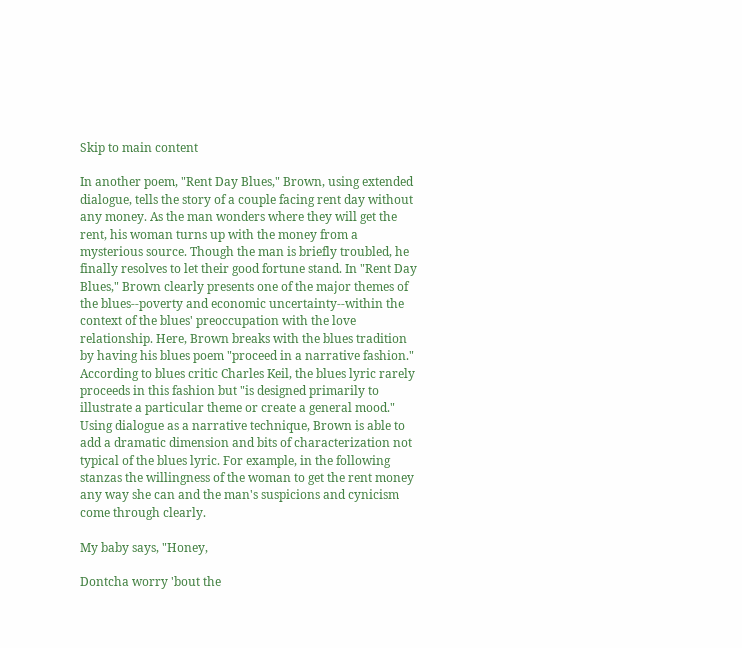Skip to main content

In another poem, "Rent Day Blues," Brown, using extended dialogue, tells the story of a couple facing rent day without any money. As the man wonders where they will get the rent, his woman turns up with the money from a mysterious source. Though the man is briefly troubled, he finally resolves to let their good fortune stand. In "Rent Day Blues," Brown clearly presents one of the major themes of the blues--poverty and economic uncertainty--within the context of the blues' preoccupation with the love relationship. Here, Brown breaks with the blues tradition by having his blues poem "proceed in a narrative fashion." According to blues critic Charles Keil, the blues lyric rarely proceeds in this fashion but "is designed primarily to illustrate a particular theme or create a general mood." Using dialogue as a narrative technique, Brown is able to add a dramatic dimension and bits of characterization not typical of the blues lyric. For example, in the following stanzas the willingness of the woman to get the rent money any way she can and the man's suspicions and cynicism come through clearly.

My baby says, "Honey,

Dontcha worry 'bout the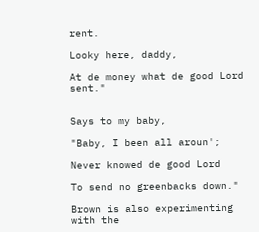rent.

Looky here, daddy,

At de money what de good Lord sent."


Says to my baby,

"Baby, I been all aroun';

Never knowed de good Lord

To send no greenbacks down."

Brown is also experimenting with the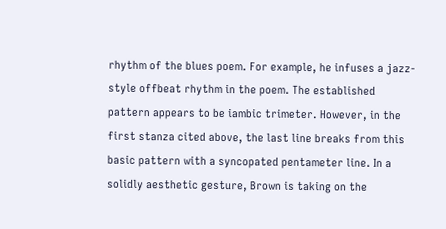rhythm of the blues poem. For example, he infuses a jazz-style offbeat rhythm in the poem. The established pattern appears to be iambic trimeter. However, in the first stanza cited above, the last line breaks from this basic pattern with a syncopated pentameter line. In a solidly aesthetic gesture, Brown is taking on the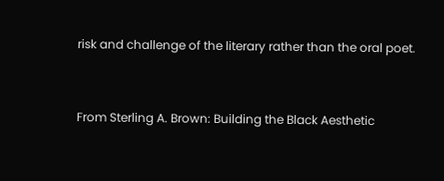risk and challenge of the literary rather than the oral poet.


From Sterling A. Brown: Building the Black Aesthetic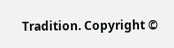Tradition. Copyright ©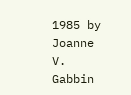1985 by Joanne V. Gabbin